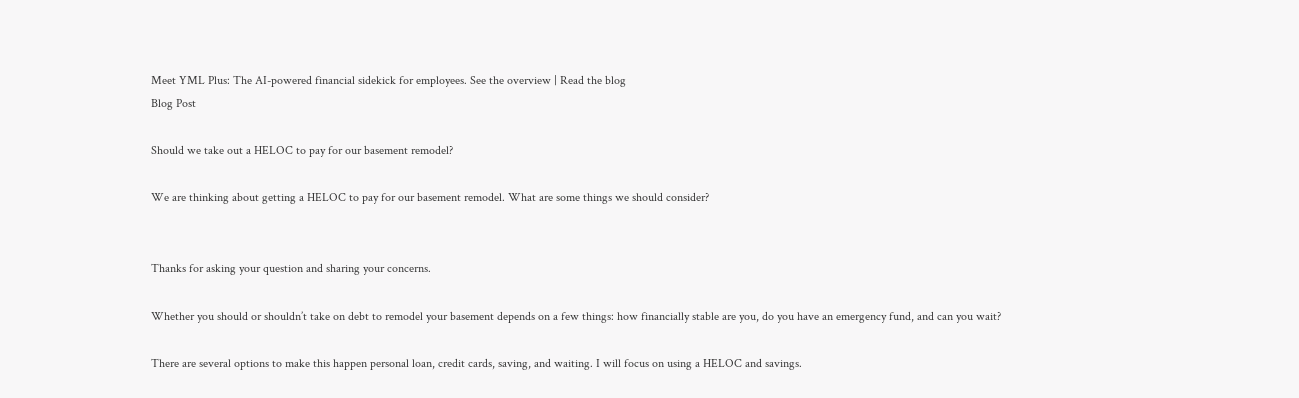Meet YML Plus: The AI-powered financial sidekick for employees. See the overview | Read the blog
Blog Post

Should we take out a HELOC to pay for our basement remodel?

We are thinking about getting a HELOC to pay for our basement remodel. What are some things we should consider?


Thanks for asking your question and sharing your concerns.

Whether you should or shouldn’t take on debt to remodel your basement depends on a few things: how financially stable are you, do you have an emergency fund, and can you wait?

There are several options to make this happen personal loan, credit cards, saving, and waiting. I will focus on using a HELOC and savings.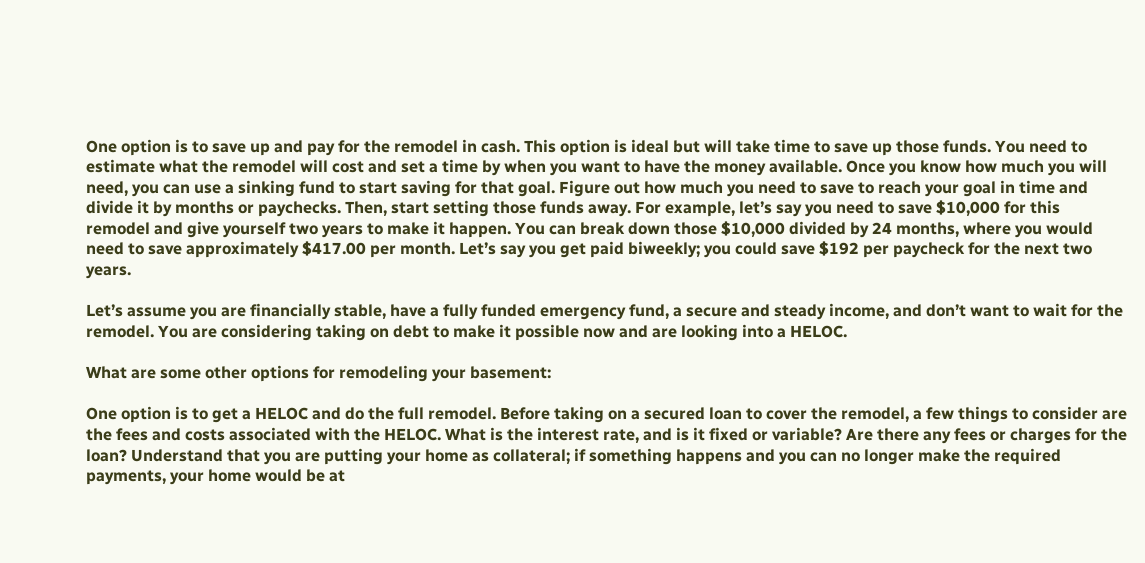One option is to save up and pay for the remodel in cash. This option is ideal but will take time to save up those funds. You need to estimate what the remodel will cost and set a time by when you want to have the money available. Once you know how much you will need, you can use a sinking fund to start saving for that goal. Figure out how much you need to save to reach your goal in time and divide it by months or paychecks. Then, start setting those funds away. For example, let’s say you need to save $10,000 for this remodel and give yourself two years to make it happen. You can break down those $10,000 divided by 24 months, where you would need to save approximately $417.00 per month. Let’s say you get paid biweekly; you could save $192 per paycheck for the next two years.

Let’s assume you are financially stable, have a fully funded emergency fund, a secure and steady income, and don’t want to wait for the remodel. You are considering taking on debt to make it possible now and are looking into a HELOC.

What are some other options for remodeling your basement:

One option is to get a HELOC and do the full remodel. Before taking on a secured loan to cover the remodel, a few things to consider are the fees and costs associated with the HELOC. What is the interest rate, and is it fixed or variable? Are there any fees or charges for the loan? Understand that you are putting your home as collateral; if something happens and you can no longer make the required payments, your home would be at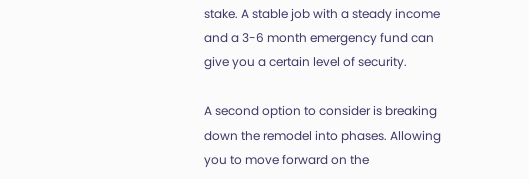stake. A stable job with a steady income and a 3-6 month emergency fund can give you a certain level of security.

A second option to consider is breaking down the remodel into phases. Allowing you to move forward on the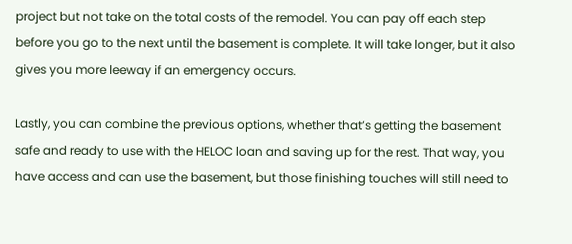project but not take on the total costs of the remodel. You can pay off each step before you go to the next until the basement is complete. It will take longer, but it also gives you more leeway if an emergency occurs.

Lastly, you can combine the previous options, whether that’s getting the basement safe and ready to use with the HELOC loan and saving up for the rest. That way, you have access and can use the basement, but those finishing touches will still need to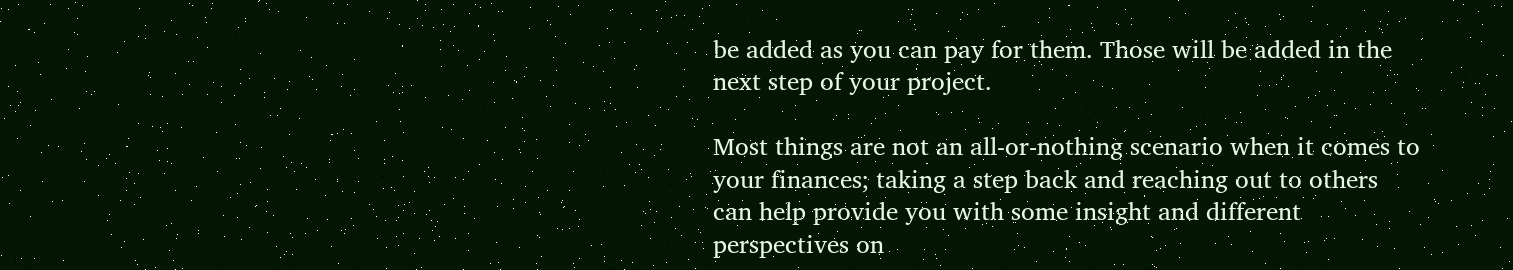be added as you can pay for them. Those will be added in the next step of your project.

Most things are not an all-or-nothing scenario when it comes to your finances; taking a step back and reaching out to others can help provide you with some insight and different perspectives on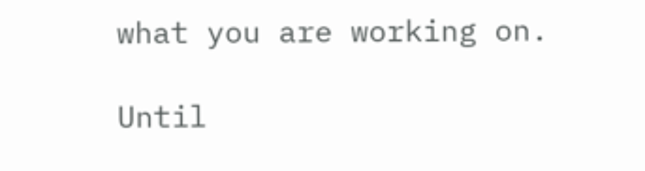what you are working on.

Until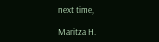next time,

Maritza H.